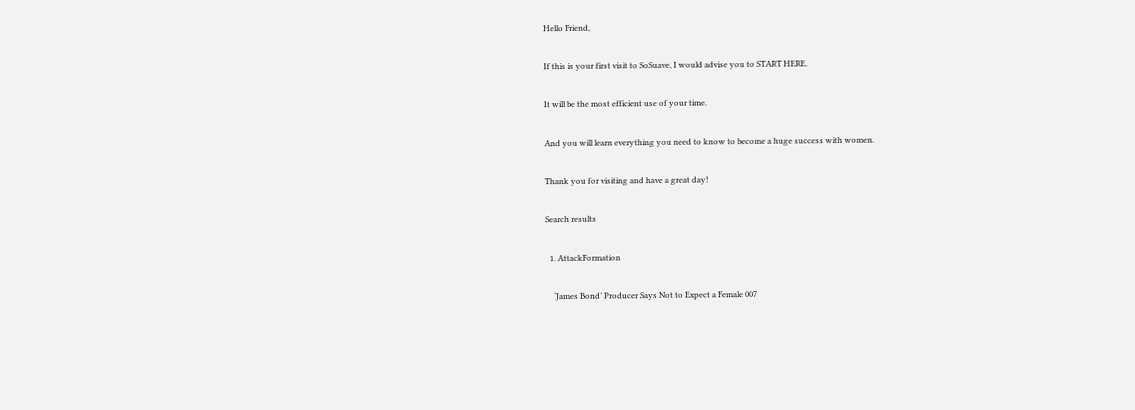Hello Friend,

If this is your first visit to SoSuave, I would advise you to START HERE.

It will be the most efficient use of your time.

And you will learn everything you need to know to become a huge success with women.

Thank you for visiting and have a great day!

Search results

  1. AttackFormation

    ‘James Bond’ Producer Says Not to Expect a Female 007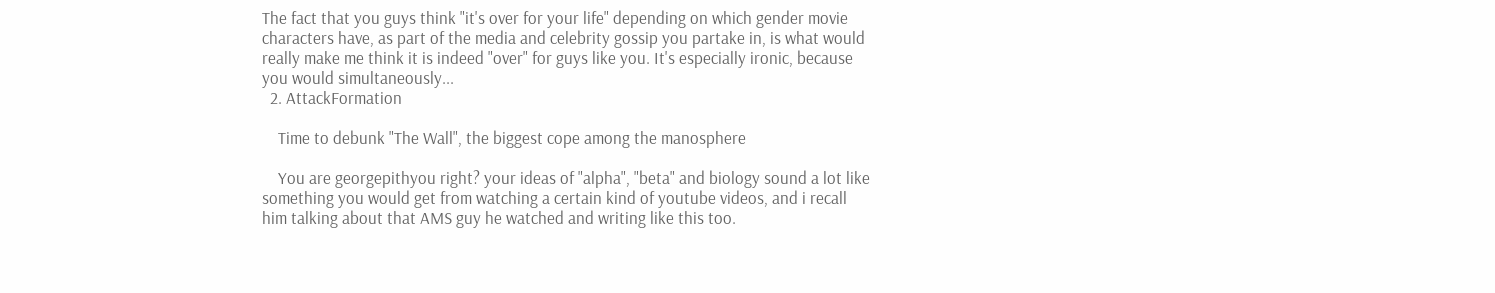The fact that you guys think "it's over for your life" depending on which gender movie characters have, as part of the media and celebrity gossip you partake in, is what would really make me think it is indeed "over" for guys like you. It's especially ironic, because you would simultaneously...
  2. AttackFormation

    Time to debunk "The Wall", the biggest cope among the manosphere

    You are georgepithyou right? your ideas of "alpha", "beta" and biology sound a lot like something you would get from watching a certain kind of youtube videos, and i recall him talking about that AMS guy he watched and writing like this too.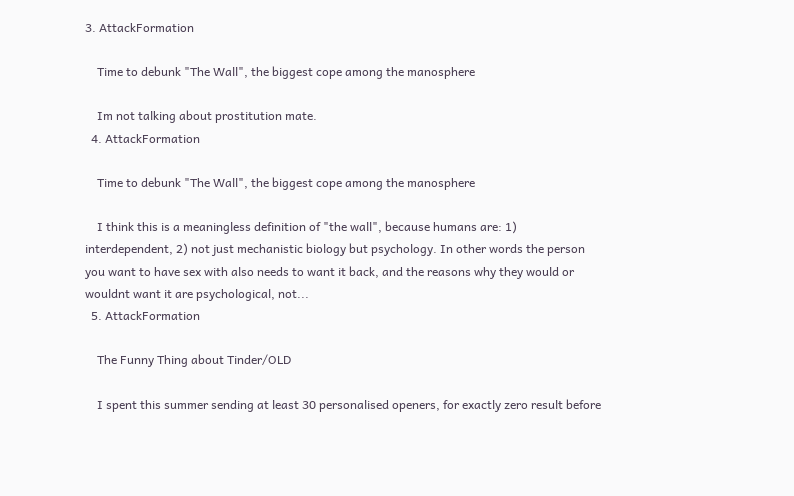3. AttackFormation

    Time to debunk "The Wall", the biggest cope among the manosphere

    Im not talking about prostitution mate.
  4. AttackFormation

    Time to debunk "The Wall", the biggest cope among the manosphere

    I think this is a meaningless definition of "the wall", because humans are: 1) interdependent, 2) not just mechanistic biology but psychology. In other words the person you want to have sex with also needs to want it back, and the reasons why they would or wouldnt want it are psychological, not...
  5. AttackFormation

    The Funny Thing about Tinder/OLD

    I spent this summer sending at least 30 personalised openers, for exactly zero result before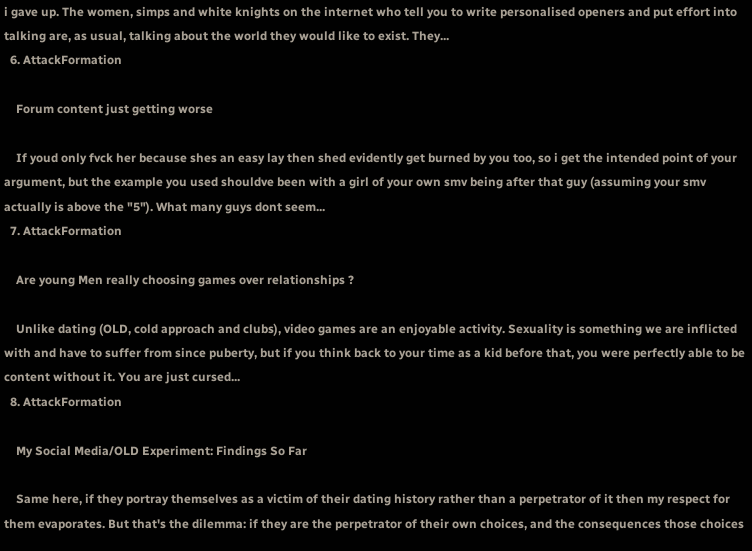i gave up. The women, simps and white knights on the internet who tell you to write personalised openers and put effort into talking are, as usual, talking about the world they would like to exist. They...
  6. AttackFormation

    Forum content just getting worse

    If youd only fvck her because shes an easy lay then shed evidently get burned by you too, so i get the intended point of your argument, but the example you used shouldve been with a girl of your own smv being after that guy (assuming your smv actually is above the "5"). What many guys dont seem...
  7. AttackFormation

    Are young Men really choosing games over relationships ?

    Unlike dating (OLD, cold approach and clubs), video games are an enjoyable activity. Sexuality is something we are inflicted with and have to suffer from since puberty, but if you think back to your time as a kid before that, you were perfectly able to be content without it. You are just cursed...
  8. AttackFormation

    My Social Media/OLD Experiment: Findings So Far

    Same here, if they portray themselves as a victim of their dating history rather than a perpetrator of it then my respect for them evaporates. But that's the dilemma: if they are the perpetrator of their own choices, and the consequences those choices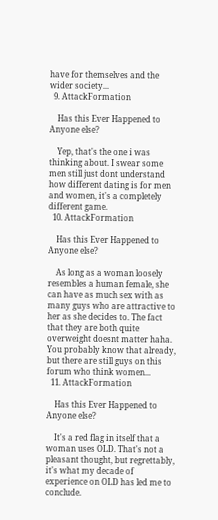have for themselves and the wider society...
  9. AttackFormation

    Has this Ever Happened to Anyone else?

    Yep, that's the one i was thinking about. I swear some men still just dont understand how different dating is for men and women, it's a completely different game.
  10. AttackFormation

    Has this Ever Happened to Anyone else?

    As long as a woman loosely resembles a human female, she can have as much sex with as many guys who are attractive to her as she decides to. The fact that they are both quite overweight doesnt matter haha. You probably know that already, but there are still guys on this forum who think women...
  11. AttackFormation

    Has this Ever Happened to Anyone else?

    It's a red flag in itself that a woman uses OLD. That's not a pleasant thought, but regrettably, it's what my decade of experience on OLD has led me to conclude.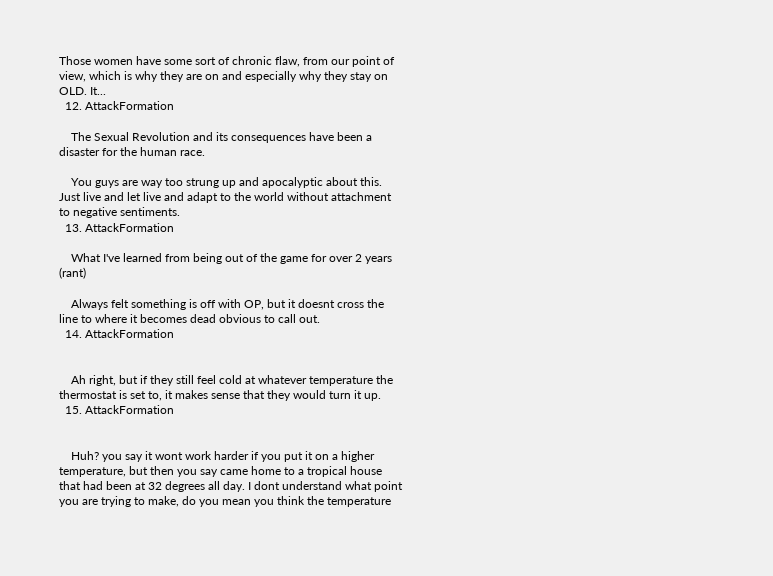Those women have some sort of chronic flaw, from our point of view, which is why they are on and especially why they stay on OLD. It...
  12. AttackFormation

    The Sexual Revolution and its consequences have been a disaster for the human race.

    You guys are way too strung up and apocalyptic about this. Just live and let live and adapt to the world without attachment to negative sentiments.
  13. AttackFormation

    What I've learned from being out of the game for over 2 years (rant)

    Always felt something is off with OP, but it doesnt cross the line to where it becomes dead obvious to call out.
  14. AttackFormation


    Ah right, but if they still feel cold at whatever temperature the thermostat is set to, it makes sense that they would turn it up.
  15. AttackFormation


    Huh? you say it wont work harder if you put it on a higher temperature, but then you say came home to a tropical house that had been at 32 degrees all day. I dont understand what point you are trying to make, do you mean you think the temperature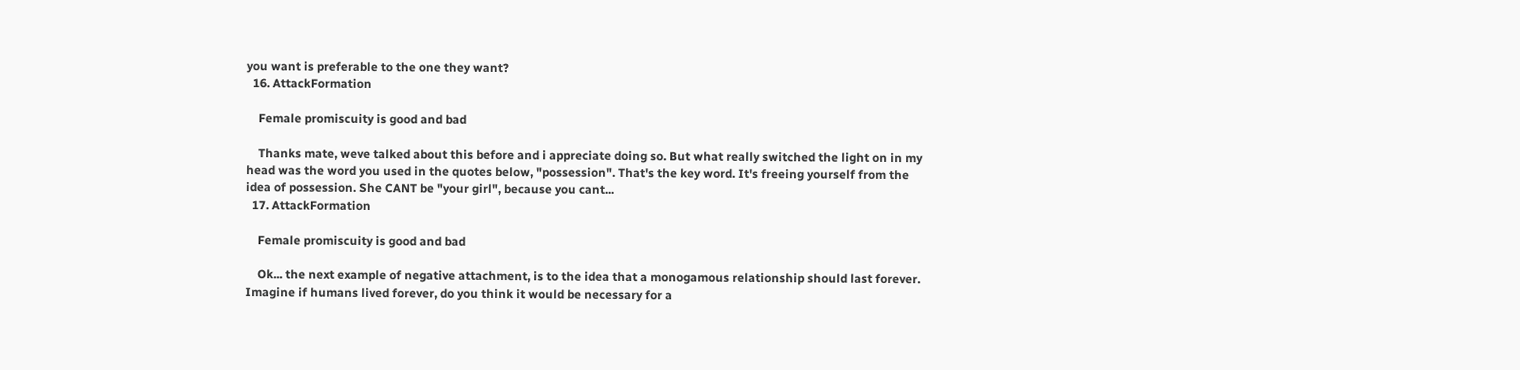you want is preferable to the one they want?
  16. AttackFormation

    Female promiscuity is good and bad

    Thanks mate, weve talked about this before and i appreciate doing so. But what really switched the light on in my head was the word you used in the quotes below, "possession". That's the key word. It's freeing yourself from the idea of possession. She CANT be "your girl", because you cant...
  17. AttackFormation

    Female promiscuity is good and bad

    Ok... the next example of negative attachment, is to the idea that a monogamous relationship should last forever. Imagine if humans lived forever, do you think it would be necessary for a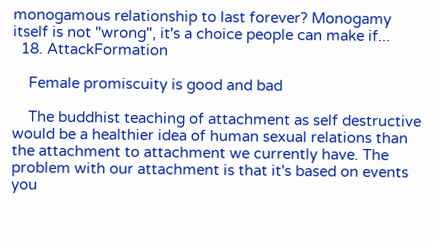monogamous relationship to last forever? Monogamy itself is not "wrong", it's a choice people can make if...
  18. AttackFormation

    Female promiscuity is good and bad

    The buddhist teaching of attachment as self destructive would be a healthier idea of human sexual relations than the attachment to attachment we currently have. The problem with our attachment is that it's based on events you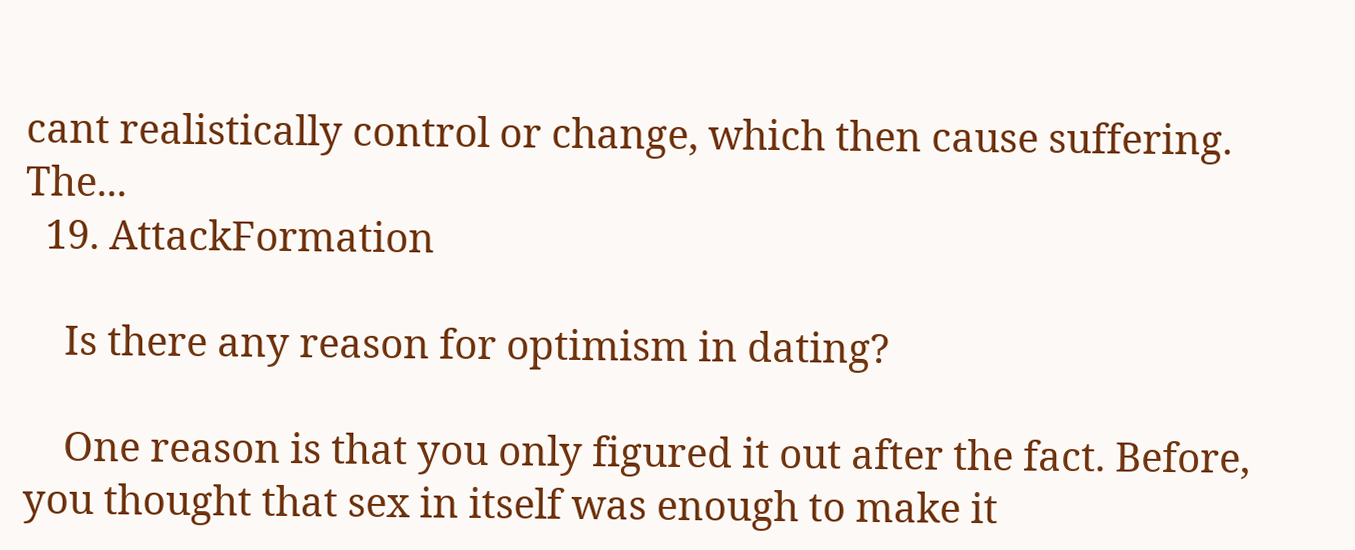cant realistically control or change, which then cause suffering. The...
  19. AttackFormation

    Is there any reason for optimism in dating?

    One reason is that you only figured it out after the fact. Before, you thought that sex in itself was enough to make it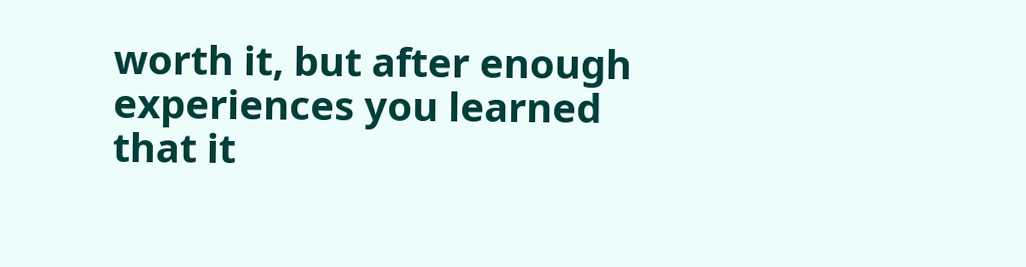worth it, but after enough experiences you learned that it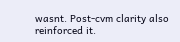wasnt. Post-cvm clarity also reinforced it.